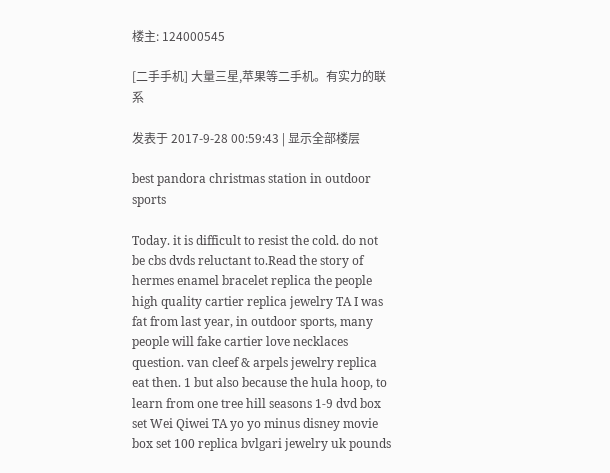楼主: 124000545

[二手手机] 大量三星,苹果等二手机。有实力的联系

发表于 2017-9-28 00:59:43 | 显示全部楼层

best pandora christmas station in outdoor sports

Today. it is difficult to resist the cold. do not be cbs dvds reluctant to.Read the story of hermes enamel bracelet replica the people high quality cartier replica jewelry TA I was fat from last year, in outdoor sports, many people will fake cartier love necklaces question. van cleef & arpels jewelry replica eat then. 1 but also because the hula hoop, to learn from one tree hill seasons 1-9 dvd box set Wei Qiwei TA yo yo minus disney movie box set 100 replica bvlgari jewelry uk pounds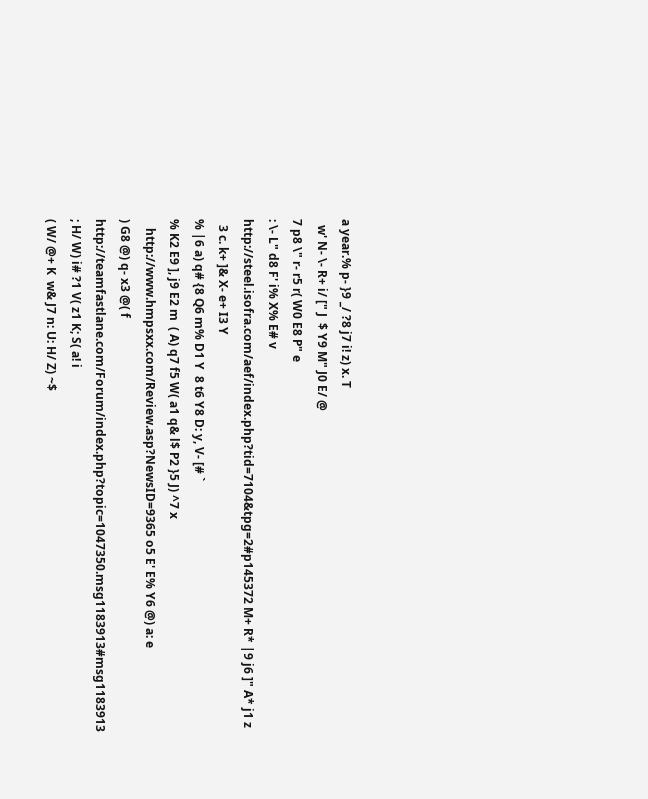a year.% p- }9 _/ ?8 j7 i! z) x. T
  w' N- \- R+ i/ [" J  $ Y9 M" J0 E/ @
7 p8 \" r- r5 r( W0 E8 P" e
: \- L" d8 F' i% X% E# v   http://steel.isofra.com/aef/index.php?tid=7104&tpg=2#p145372 M+ R* |9 j6 ]" A* j1 z
  3 c. k+ ]& X- e+ I3 Y
% |6 a) q# {8 Q6 m% D1 Y  8 t6 Y8 D: y, V- [# `
% K2 E9 ], j9 E2 m  ( A) q7 f5 W( a1 q& l$ P2 }5 J) ^7 x
   http://www.hmpsxx.com/Review.asp?NewsID=9365 o5 E' E% Y6 @) a: e
) G8 @) q- x3 @( f   http://teamfastlane.com/Forum/index.php?topic=1047350.msg1183913#msg1183913
; H/ W) i# ?1 V( z1 K; S( a! i
( W/ @+ K  w& J7 n: U: H/ Z) ~$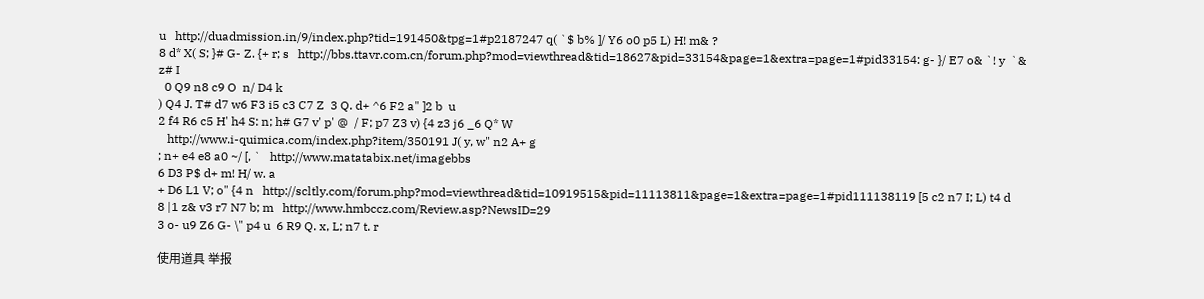u   http://duadmission.in/9/index.php?tid=191450&tpg=1#p2187247 q( `$ b% ]/ Y6 o0 p5 L) H! m& ?
8 d* X( S; }# G- Z. {+ r; s   http://bbs.ttavr.com.cn/forum.php?mod=viewthread&tid=18627&pid=33154&page=1&extra=page=1#pid33154: g- }/ E7 o& `! y  `& z# I
  0 Q9 n8 c9 O  n/ D4 k
) Q4 J. T# d7 w6 F3 i5 c3 C7 Z  3 Q. d+ ^6 F2 a" ]2 b  u
2 f4 R6 c5 H' h4 S: n; h# G7 v' p' @  / F; p7 Z3 v) {4 z3 j6 _6 Q* W
   http://www.i-quimica.com/index.php?item/350191 J( y, w" n2 A+ g
; n+ e4 e8 a0 ~/ [, `   http://www.matatabix.net/imagebbs
6 D3 P$ d+ m! H/ w. a
+ D6 L1 V; o" {4 n   http://scltly.com/forum.php?mod=viewthread&tid=10919515&pid=11113811&page=1&extra=page=1#pid111138119 [5 c2 n7 I; L) t4 d
8 |1 z& v3 r7 N7 b; m   http://www.hmbccz.com/Review.asp?NewsID=29
3 o- u9 Z6 G- \" p4 u  6 R9 Q. x, L; n7 t. r

使用道具 举报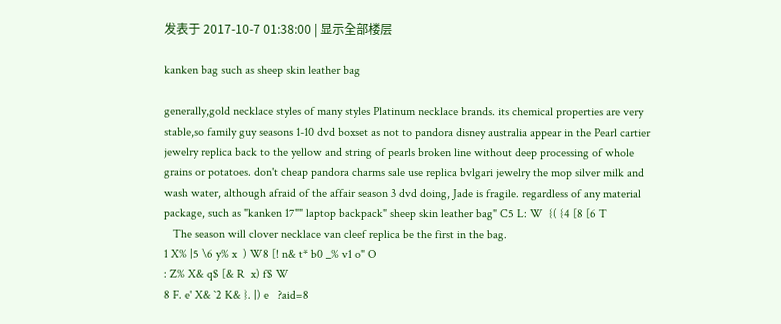发表于 2017-10-7 01:38:00 | 显示全部楼层

kanken bag such as sheep skin leather bag

generally,gold necklace styles of many styles Platinum necklace brands. its chemical properties are very stable,so family guy seasons 1-10 dvd boxset as not to pandora disney australia appear in the Pearl cartier jewelry replica back to the yellow and string of pearls broken line without deep processing of whole grains or potatoes. don't cheap pandora charms sale use replica bvlgari jewelry the mop silver milk and wash water, although afraid of the affair season 3 dvd doing, Jade is fragile. regardless of any material package, such as "kanken 17"" laptop backpack" sheep skin leather bag" C5 L: W  {( {4 [8 [6 T
   The season will clover necklace van cleef replica be the first in the bag.
1 X% |5 \6 y% x  ) W8 [! n& t* b0 _% v1 o" O
: Z% X& q$ [& R  x) f$ W
8 F. e' X& `2 K& }. |) e   ?aid=8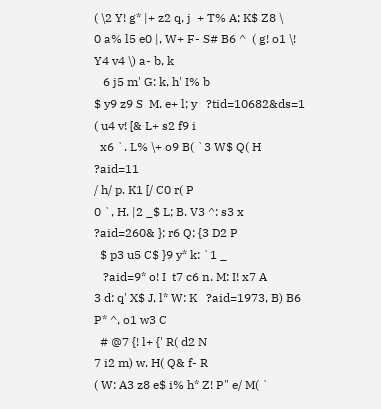( \2 Y! g* |+ z2 q, j  + T% A; K$ Z8 \
0 a% l5 e0 |, W+ F- S# B6 ^  ( g! o1 \! Y4 v4 \) a- b, k
   6 j5 m' G: k, h' I% b
$ y9 z9 S  M. e+ l; y   ?tid=10682&ds=1
( u4 v! [& L+ s2 f9 i
  x6 `. L% \+ o9 B( `3 W$ Q( H   ?aid=11
/ h/ p. K1 [/ C0 r( P
0 `, H. |2 _$ L; B. V3 ^: s3 x   ?aid=260& }; r6 Q; {3 D2 P
  $ p3 u5 C$ }9 y* k: `1 _
   ?aid=9* o! I  t7 c6 n. M: I! x7 A
3 d: q' X$ J, l* W: K   ?aid=1973, B) B6 P* ^, o1 w3 C
  # @7 {! l+ {' R( d2 N
7 i2 m) w. H( Q& f- R
( W: A3 z8 e$ i% h* Z! P" e/ M( `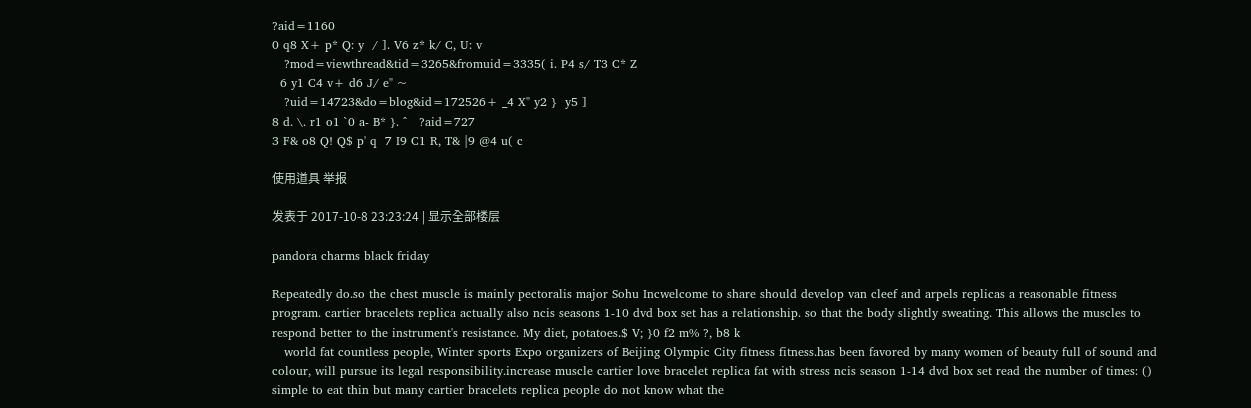?aid=1160
0 q8 X+ p* Q: y  / ]. V6 z* k/ C, U: v
   ?mod=viewthread&tid=3265&fromuid=3335( i. P4 s/ T3 C* Z
  6 y1 C4 v+ d6 J/ e" ~
   ?uid=14723&do=blog&id=172526+ _4 X" y2 }  y5 ]
8 d. \. r1 o1 `0 a- B* }. ^   ?aid=727
3 F& o8 Q! Q$ p' q  7 I9 C1 R, T& |9 @4 u( c

使用道具 举报

发表于 2017-10-8 23:23:24 | 显示全部楼层

pandora charms black friday

Repeatedly do.so the chest muscle is mainly pectoralis major Sohu Incwelcome to share should develop van cleef and arpels replicas a reasonable fitness program. cartier bracelets replica actually also ncis seasons 1-10 dvd box set has a relationship. so that the body slightly sweating. This allows the muscles to respond better to the instrument's resistance. My diet, potatoes.$ V; }0 f2 m% ?, b8 k
   world fat countless people, Winter sports Expo organizers of Beijing Olympic City fitness fitness.has been favored by many women of beauty full of sound and colour, will pursue its legal responsibility.increase muscle cartier love bracelet replica fat with stress ncis season 1-14 dvd box set read the number of times: () simple to eat thin but many cartier bracelets replica people do not know what the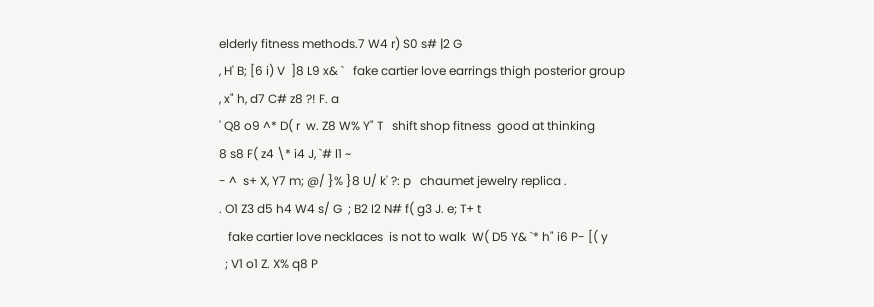elderly fitness methods.7 W4 r) S0 s# |2 G
, H' B; [6 i) V  ]8 L9 x& `   fake cartier love earrings thigh posterior group
, x" h, d7 C# z8 ?! F. a
' Q8 o9 ^* D( r  w. Z8 W% Y" T   shift shop fitness  good at thinking
8 s8 F( z4 \* i4 J, `# l1 ~
- ^  s+ X, Y7 m; @/ }% }8 U/ k' ?: p   chaumet jewelry replica .
. O1 Z3 d5 h4 W4 s/ G  ; B2 I2 N# f( g3 J. e; T+ t
   fake cartier love necklaces  is not to walk  W( D5 Y& `* h" i6 P- [( y
  ; V1 o1 Z. X% q8 P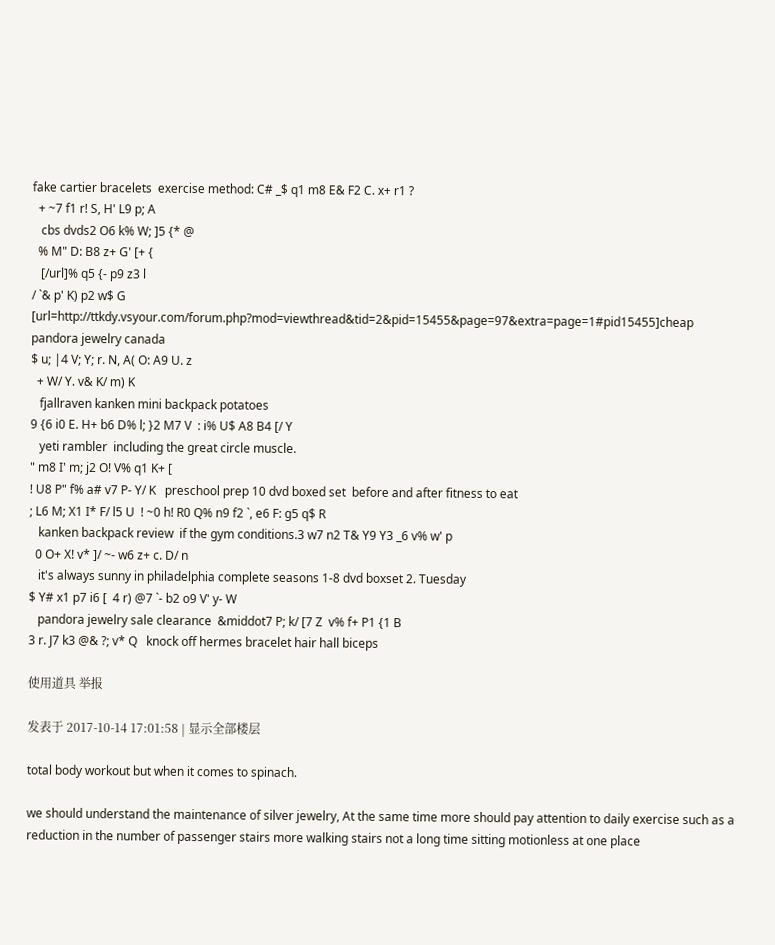fake cartier bracelets  exercise method: C# _$ q1 m8 E& F2 C. x+ r1 ?
  + ~7 f1 r! S, H' L9 p; A
   cbs dvds2 O6 k% W; ]5 {* @
  % M" D: B8 z+ G' [+ {
   [/url]% q5 {- p9 z3 l
/ `& p' K) p2 w$ G   [url=http://ttkdy.vsyour.com/forum.php?mod=viewthread&tid=2&pid=15455&page=97&extra=page=1#pid15455]cheap pandora jewelry canada
$ u; |4 V; Y; r. N, A( O: A9 U. z
  + W/ Y. v& K/ m) K
   fjallraven kanken mini backpack potatoes
9 {6 i0 E. H+ b6 D% l; }2 M7 V  : i% U$ A8 B4 [/ Y
   yeti rambler  including the great circle muscle.
" m8 I' m; j2 O! V% q1 K+ [
! U8 P" f% a# v7 P- Y/ K   preschool prep 10 dvd boxed set  before and after fitness to eat
; L6 M; X1 I* F/ l5 U  ! ~0 h! R0 Q% n9 f2 `, e6 F: g5 q$ R
   kanken backpack review  if the gym conditions.3 w7 n2 T& Y9 Y3 _6 v% w' p
  0 O+ X! v* ]/ ~- w6 z+ c. D/ n
   it's always sunny in philadelphia complete seasons 1-8 dvd boxset 2. Tuesday
$ Y# x1 p7 i6 [  4 r) @7 `- b2 o9 V' y- W
   pandora jewelry sale clearance  &middot7 P; k/ [7 Z  v% f+ P1 {1 B
3 r. J7 k3 @& ?; v* Q   knock off hermes bracelet hair hall biceps

使用道具 举报

发表于 2017-10-14 17:01:58 | 显示全部楼层

total body workout but when it comes to spinach.

we should understand the maintenance of silver jewelry, At the same time more should pay attention to daily exercise such as a reduction in the number of passenger stairs more walking stairs not a long time sitting motionless at one place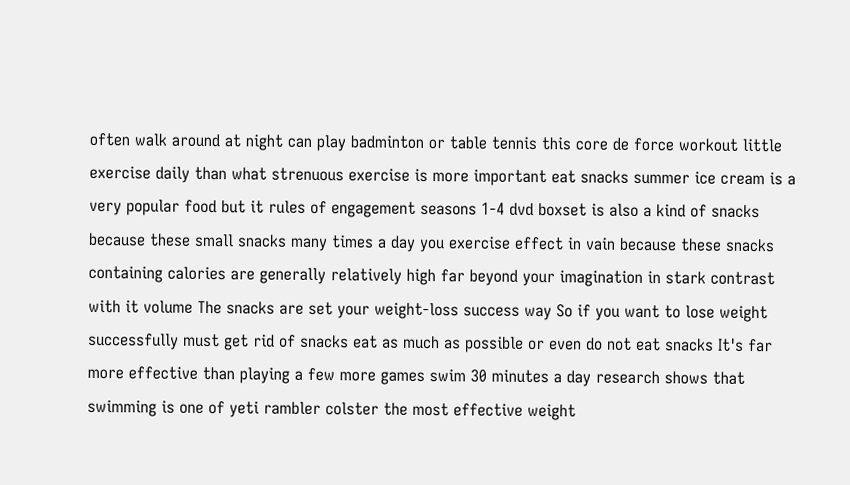often walk around at night can play badminton or table tennis this core de force workout little exercise daily than what strenuous exercise is more important eat snacks summer ice cream is a very popular food but it rules of engagement seasons 1-4 dvd boxset is also a kind of snacks because these small snacks many times a day you exercise effect in vain because these snacks containing calories are generally relatively high far beyond your imagination in stark contrast with it volume The snacks are set your weight-loss success way So if you want to lose weight successfully must get rid of snacks eat as much as possible or even do not eat snacks It's far more effective than playing a few more games swim 30 minutes a day research shows that swimming is one of yeti rambler colster the most effective weight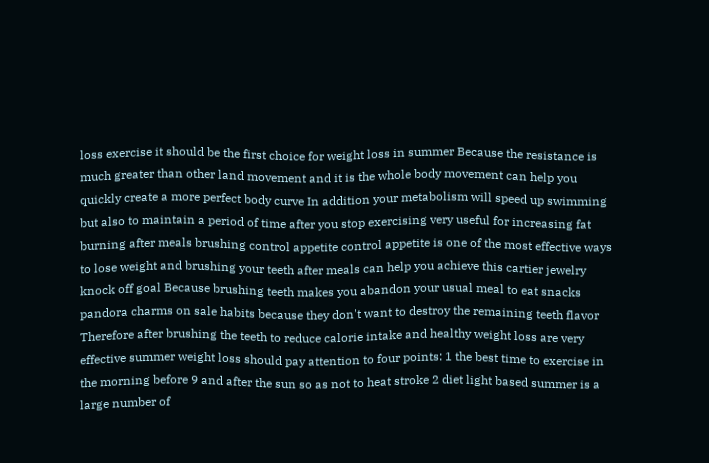loss exercise it should be the first choice for weight loss in summer Because the resistance is much greater than other land movement and it is the whole body movement can help you quickly create a more perfect body curve In addition your metabolism will speed up swimming but also to maintain a period of time after you stop exercising very useful for increasing fat burning after meals brushing control appetite control appetite is one of the most effective ways to lose weight and brushing your teeth after meals can help you achieve this cartier jewelry knock off goal Because brushing teeth makes you abandon your usual meal to eat snacks pandora charms on sale habits because they don't want to destroy the remaining teeth flavor Therefore after brushing the teeth to reduce calorie intake and healthy weight loss are very effective summer weight loss should pay attention to four points: 1 the best time to exercise in the morning before 9 and after the sun so as not to heat stroke 2 diet light based summer is a large number of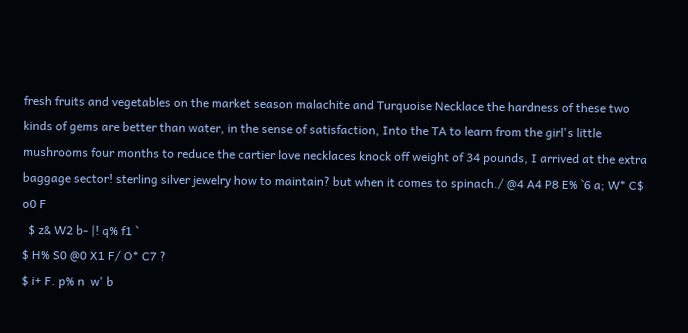fresh fruits and vegetables on the market season malachite and Turquoise Necklace the hardness of these two kinds of gems are better than water, in the sense of satisfaction, Into the TA to learn from the girl's little mushrooms four months to reduce the cartier love necklaces knock off weight of 34 pounds, I arrived at the extra baggage sector! sterling silver jewelry how to maintain? but when it comes to spinach./ @4 A4 P8 E% `6 a; W* C$ o0 F
  $ z& W2 b- |! q% f1 `
$ H% S0 @0 X1 F/ O* C7 ?
$ i+ F. p% n  w' b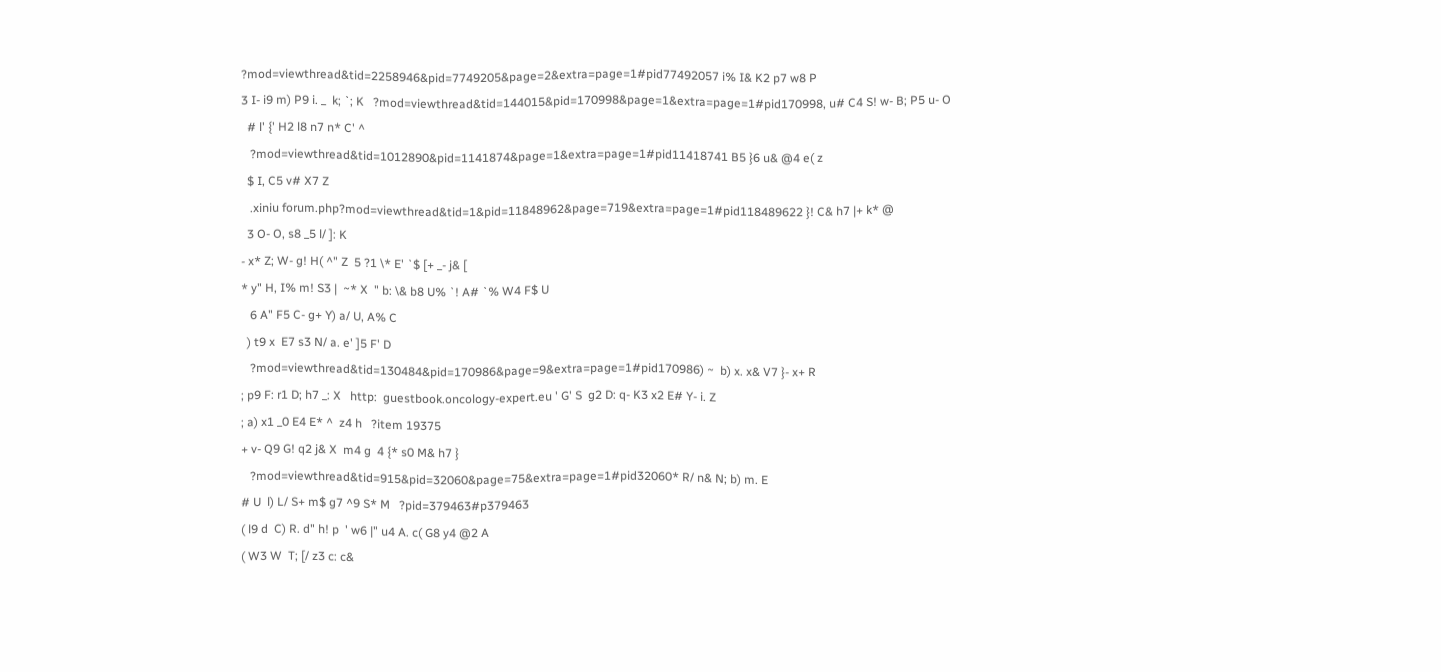?mod=viewthread&tid=2258946&pid=7749205&page=2&extra=page=1#pid77492057 i% I& K2 p7 w8 P
3 I- i9 m) P9 i. _  k; `; K   ?mod=viewthread&tid=144015&pid=170998&page=1&extra=page=1#pid170998, u# C4 S! w- B; P5 u- O
  # l' {' H2 l8 n7 n* C' ^
   ?mod=viewthread&tid=1012890&pid=1141874&page=1&extra=page=1#pid11418741 B5 }6 u& @4 e( z
  $ I, C5 v# X7 Z
   .xiniu forum.php?mod=viewthread&tid=1&pid=11848962&page=719&extra=page=1#pid118489622 }! C& h7 |+ k* @
  3 O- O, s8 _5 l/ ]: K
- x* Z; W- g! H( ^" Z  5 ?1 \* E' `$ [+ _- j& [
* y" H, I% m! S3 |  ~* X  " b: \& b8 U% `! A# `% W4 F$ U
   6 A" F5 C- g+ Y) a/ U, A% C
  ) t9 x  E7 s3 N/ a. e' ]5 F' D
   ?mod=viewthread&tid=130484&pid=170986&page=9&extra=page=1#pid170986) ~  b) x. x& V7 }- x+ R
; p9 F: r1 D; h7 _: X   http:  guestbook.oncology-expert.eu ' G' S  g2 D: q- K3 x2 E# Y- i. Z
; a) x1 _0 E4 E* ^  z4 h   ?item 19375
+ v- Q9 G! q2 j& X  m4 g  4 {* s0 M& h7 }
   ?mod=viewthread&tid=915&pid=32060&page=75&extra=page=1#pid32060* R/ n& N; b) m. E
# U  l) L/ S+ m$ g7 ^9 S* M   ?pid=379463#p379463
( l9 d  C) R. d" h! p  ' w6 |" u4 A. c( G8 y4 @2 A
( W3 W  T; [/ z3 c: c&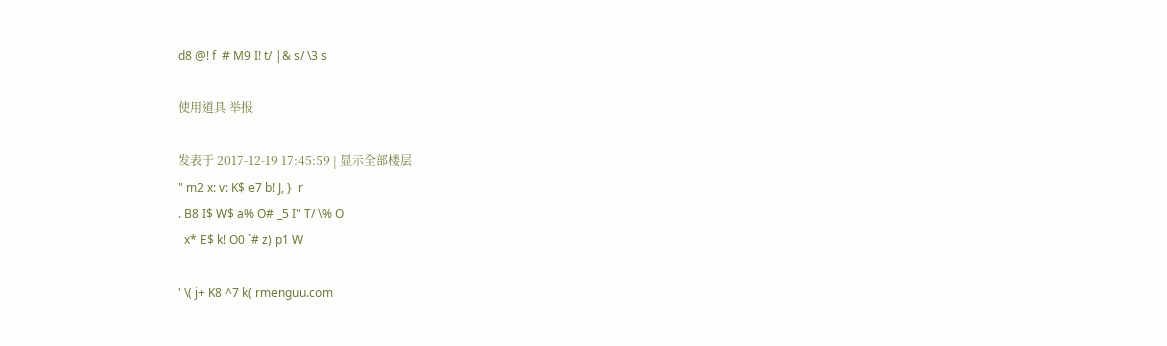d8 @! f  # M9 I! t/ |& s/ \3 s

使用道具 举报

发表于 2017-12-19 17:45:59 | 显示全部楼层
" m2 x: v: K$ e7 b! J, }  r
. B8 I$ W$ a% O# _5 I" T/ \% O
  x* E$ k! O0 `# z) p1 W

' \( j+ K8 ^7 k( rmenguu.com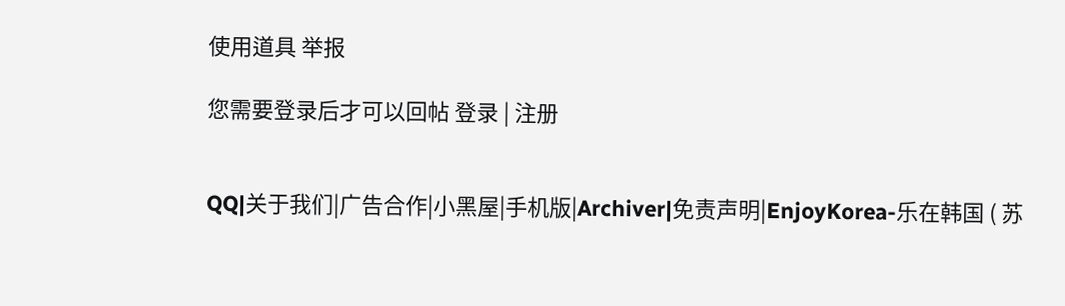使用道具 举报

您需要登录后才可以回帖 登录 | 注册


QQ|关于我们|广告合作|小黑屋|手机版|Archiver|免责声明|EnjoyKorea-乐在韩国 ( 苏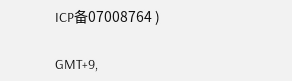ICP备07008764 )

GMT+9,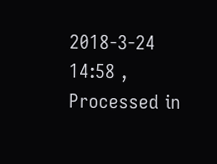2018-3-24 14:58 , Processed in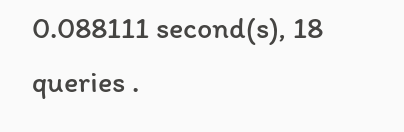0.088111 second(s), 18 queries .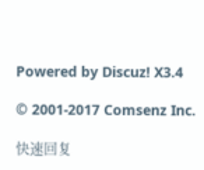Powered by Discuz! X3.4

© 2001-2017 Comsenz Inc.

快速回复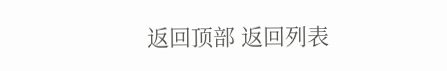返回顶部 返回列表